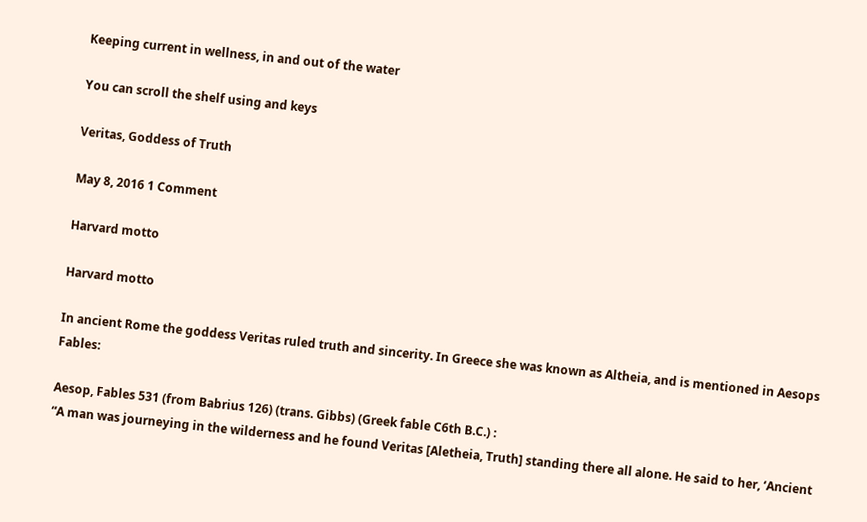Keeping current in wellness, in and out of the water

You can scroll the shelf using and keys

Veritas, Goddess of Truth

May 8, 2016 1 Comment

Harvard motto

Harvard motto

In ancient Rome the goddess Veritas ruled truth and sincerity. In Greece she was known as Altheia, and is mentioned in Aesops Fables:

Aesop, Fables 531 (from Babrius 126) (trans. Gibbs) (Greek fable C6th B.C.) :
“A man was journeying in the wilderness and he found Veritas [Aletheia, Truth] standing there all alone. He said to her, ‘Ancient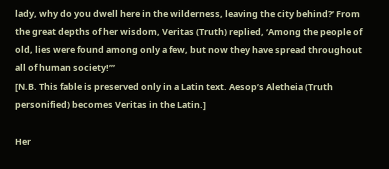lady, why do you dwell here in the wilderness, leaving the city behind?’ From the great depths of her wisdom, Veritas (Truth) replied, ‘Among the people of old, lies were found among only a few, but now they have spread throughout all of human society!’”
[N.B. This fable is preserved only in a Latin text. Aesop’s Aletheia (Truth personified) becomes Veritas in the Latin.]

Her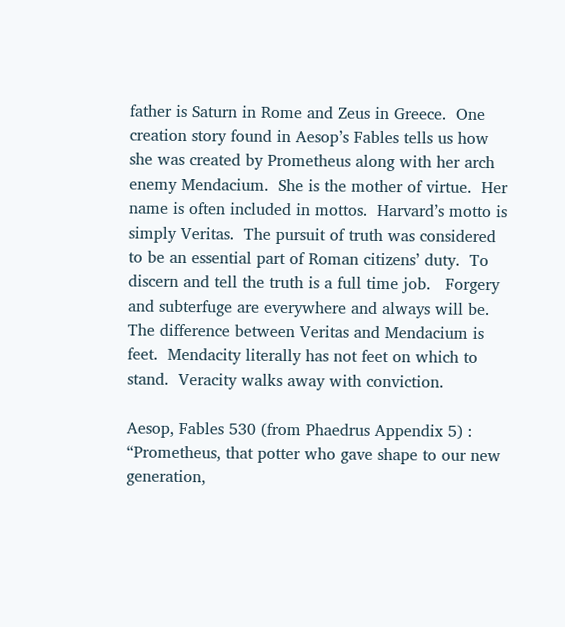father is Saturn in Rome and Zeus in Greece.  One creation story found in Aesop’s Fables tells us how she was created by Prometheus along with her arch enemy Mendacium.  She is the mother of virtue.  Her name is often included in mottos.  Harvard’s motto is simply Veritas.  The pursuit of truth was considered to be an essential part of Roman citizens’ duty.  To discern and tell the truth is a full time job.   Forgery and subterfuge are everywhere and always will be.  The difference between Veritas and Mendacium is feet.  Mendacity literally has not feet on which to stand.  Veracity walks away with conviction.

Aesop, Fables 530 (from Phaedrus Appendix 5) :
“Prometheus, that potter who gave shape to our new generation,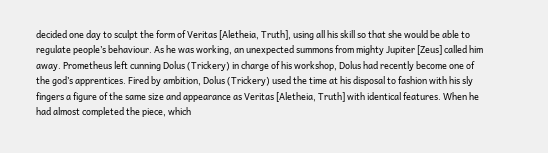decided one day to sculpt the form of Veritas [Aletheia, Truth], using all his skill so that she would be able to regulate people’s behaviour. As he was working, an unexpected summons from mighty Jupiter [Zeus] called him away. Prometheus left cunning Dolus (Trickery) in charge of his workshop, Dolus had recently become one of the god’s apprentices. Fired by ambition, Dolus (Trickery) used the time at his disposal to fashion with his sly fingers a figure of the same size and appearance as Veritas [Aletheia, Truth] with identical features. When he had almost completed the piece, which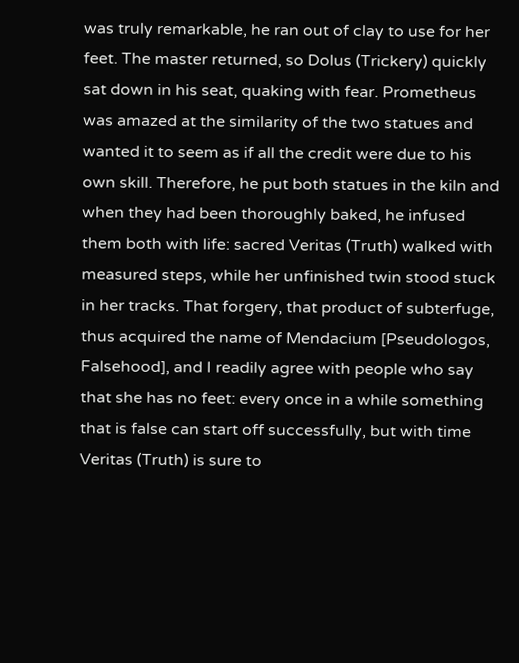was truly remarkable, he ran out of clay to use for her feet. The master returned, so Dolus (Trickery) quickly sat down in his seat, quaking with fear. Prometheus was amazed at the similarity of the two statues and wanted it to seem as if all the credit were due to his own skill. Therefore, he put both statues in the kiln and when they had been thoroughly baked, he infused them both with life: sacred Veritas (Truth) walked with measured steps, while her unfinished twin stood stuck in her tracks. That forgery, that product of subterfuge, thus acquired the name of Mendacium [Pseudologos, Falsehood], and I readily agree with people who say that she has no feet: every once in a while something that is false can start off successfully, but with time Veritas (Truth) is sure to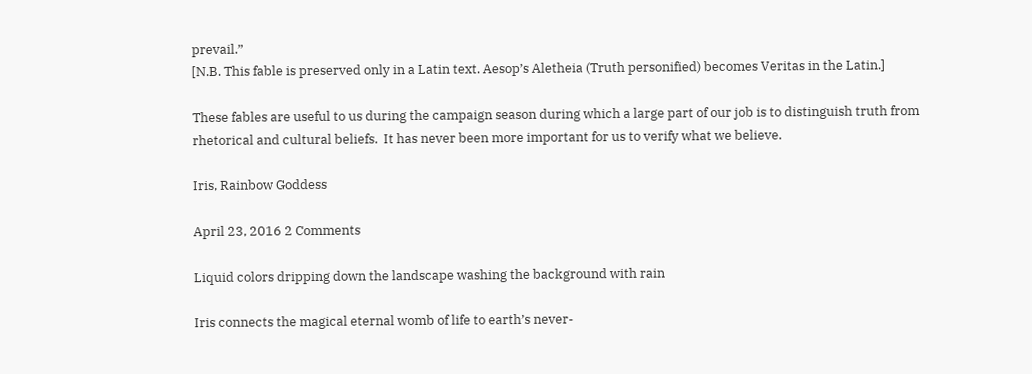prevail.”
[N.B. This fable is preserved only in a Latin text. Aesop’s Aletheia (Truth personified) becomes Veritas in the Latin.]

These fables are useful to us during the campaign season during which a large part of our job is to distinguish truth from rhetorical and cultural beliefs.  It has never been more important for us to verify what we believe.

Iris, Rainbow Goddess

April 23, 2016 2 Comments

Liquid colors dripping down the landscape washing the background with rain

Iris connects the magical eternal womb of life to earth’s never-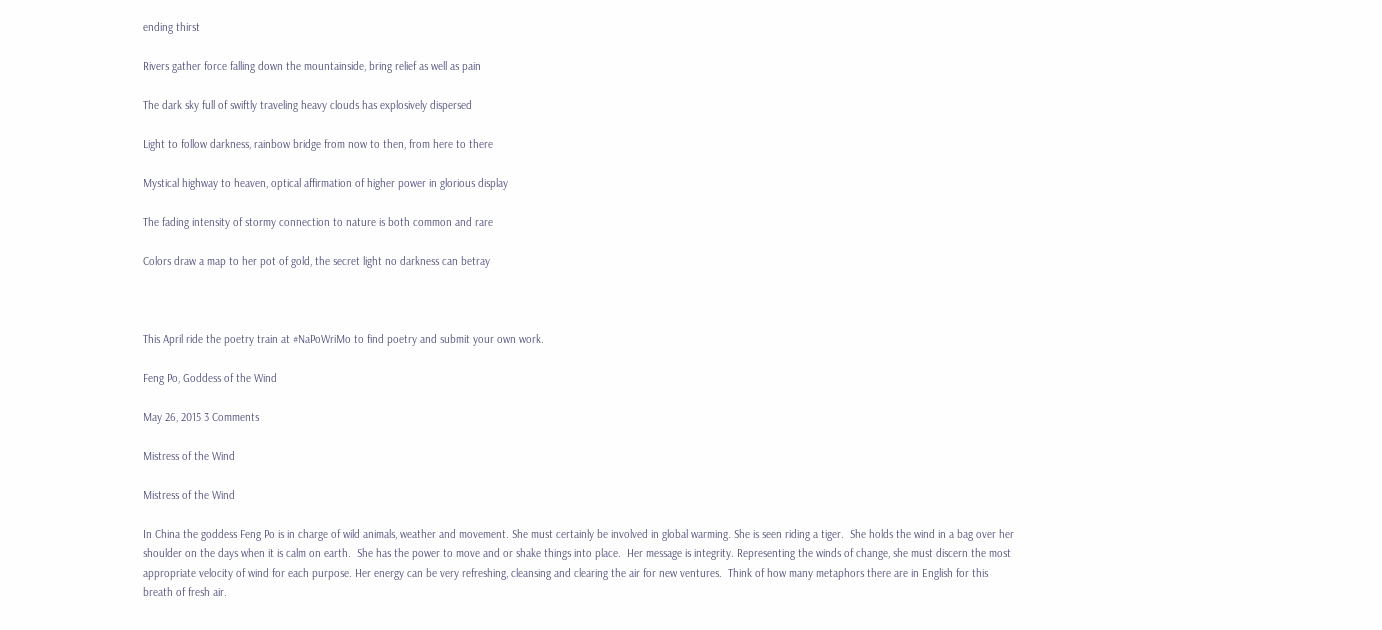ending thirst

Rivers gather force falling down the mountainside, bring relief as well as pain

The dark sky full of swiftly traveling heavy clouds has explosively dispersed

Light to follow darkness, rainbow bridge from now to then, from here to there

Mystical highway to heaven, optical affirmation of higher power in glorious display

The fading intensity of stormy connection to nature is both common and rare

Colors draw a map to her pot of gold, the secret light no darkness can betray



This April ride the poetry train at #NaPoWriMo to find poetry and submit your own work.

Feng Po, Goddess of the Wind

May 26, 2015 3 Comments

Mistress of the Wind

Mistress of the Wind

In China the goddess Feng Po is in charge of wild animals, weather and movement. She must certainly be involved in global warming. She is seen riding a tiger.  She holds the wind in a bag over her shoulder on the days when it is calm on earth.  She has the power to move and or shake things into place.  Her message is integrity. Representing the winds of change, she must discern the most appropriate velocity of wind for each purpose. Her energy can be very refreshing, cleansing and clearing the air for new ventures.  Think of how many metaphors there are in English for this breath of fresh air.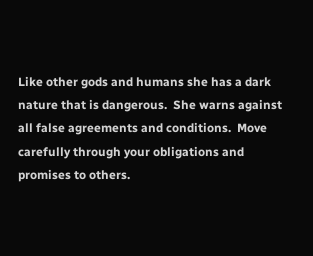Like other gods and humans she has a dark nature that is dangerous.  She warns against all false agreements and conditions.  Move carefully through your obligations and promises to others.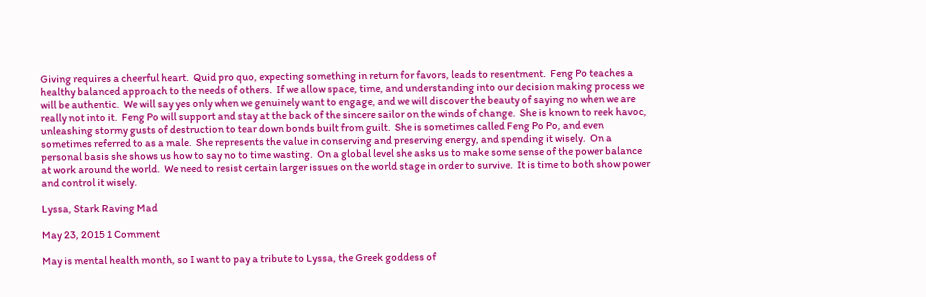Giving requires a cheerful heart.  Quid pro quo, expecting something in return for favors, leads to resentment.  Feng Po teaches a healthy balanced approach to the needs of others.  If we allow space, time, and understanding into our decision making process we will be authentic.  We will say yes only when we genuinely want to engage, and we will discover the beauty of saying no when we are really not into it.  Feng Po will support and stay at the back of the sincere sailor on the winds of change.  She is known to reek havoc, unleashing stormy gusts of destruction to tear down bonds built from guilt.  She is sometimes called Feng Po Po, and even sometimes referred to as a male.  She represents the value in conserving and preserving energy, and spending it wisely.  On a personal basis she shows us how to say no to time wasting.  On a global level she asks us to make some sense of the power balance at work around the world.  We need to resist certain larger issues on the world stage in order to survive.  It is time to both show power and control it wisely.

Lyssa, Stark Raving Mad

May 23, 2015 1 Comment

May is mental health month, so I want to pay a tribute to Lyssa, the Greek goddess of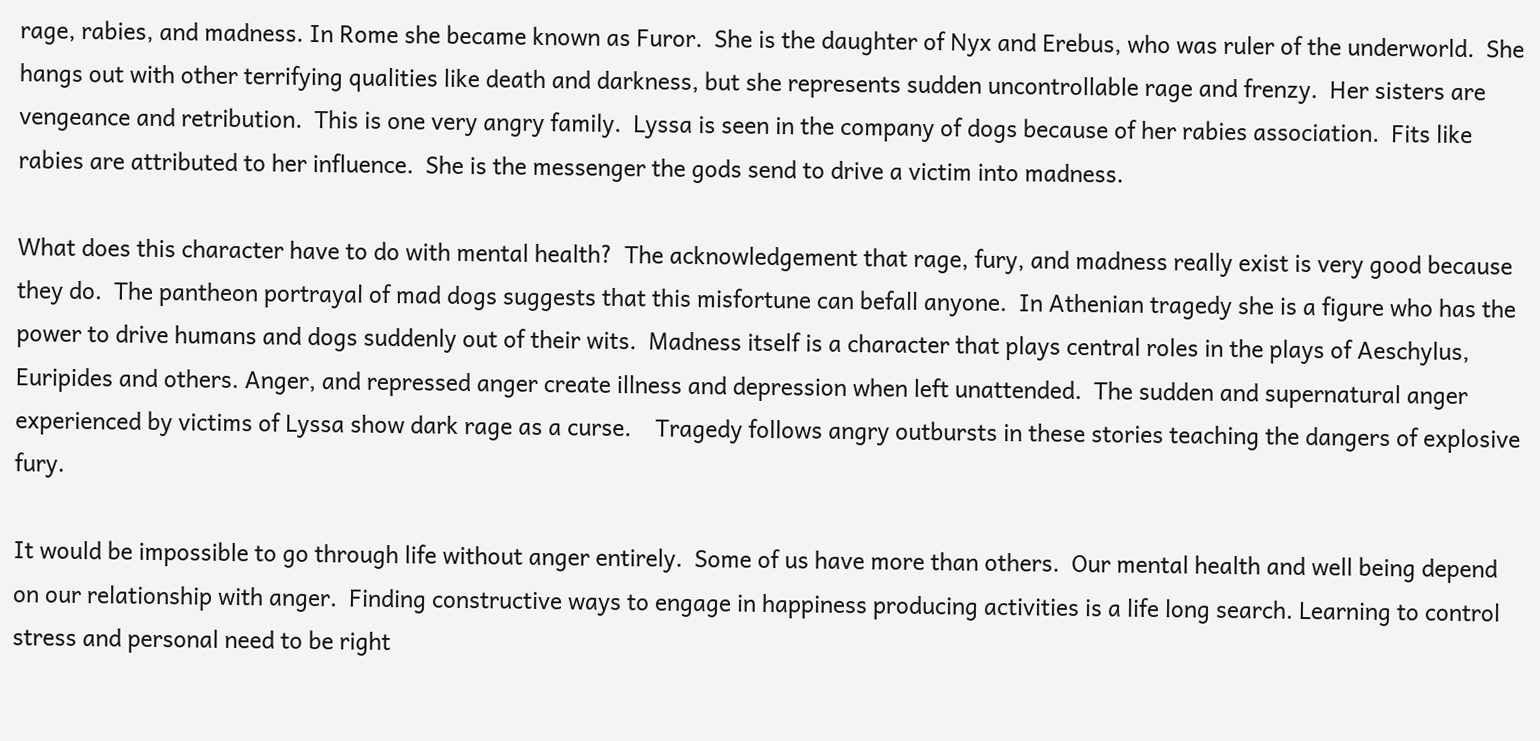rage, rabies, and madness. In Rome she became known as Furor.  She is the daughter of Nyx and Erebus, who was ruler of the underworld.  She hangs out with other terrifying qualities like death and darkness, but she represents sudden uncontrollable rage and frenzy.  Her sisters are vengeance and retribution.  This is one very angry family.  Lyssa is seen in the company of dogs because of her rabies association.  Fits like rabies are attributed to her influence.  She is the messenger the gods send to drive a victim into madness.

What does this character have to do with mental health?  The acknowledgement that rage, fury, and madness really exist is very good because they do.  The pantheon portrayal of mad dogs suggests that this misfortune can befall anyone.  In Athenian tragedy she is a figure who has the power to drive humans and dogs suddenly out of their wits.  Madness itself is a character that plays central roles in the plays of Aeschylus, Euripides and others. Anger, and repressed anger create illness and depression when left unattended.  The sudden and supernatural anger experienced by victims of Lyssa show dark rage as a curse.    Tragedy follows angry outbursts in these stories teaching the dangers of explosive fury.

It would be impossible to go through life without anger entirely.  Some of us have more than others.  Our mental health and well being depend on our relationship with anger.  Finding constructive ways to engage in happiness producing activities is a life long search. Learning to control stress and personal need to be right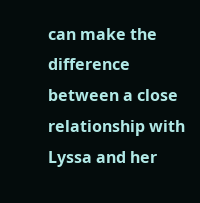can make the difference between a close relationship with Lyssa and her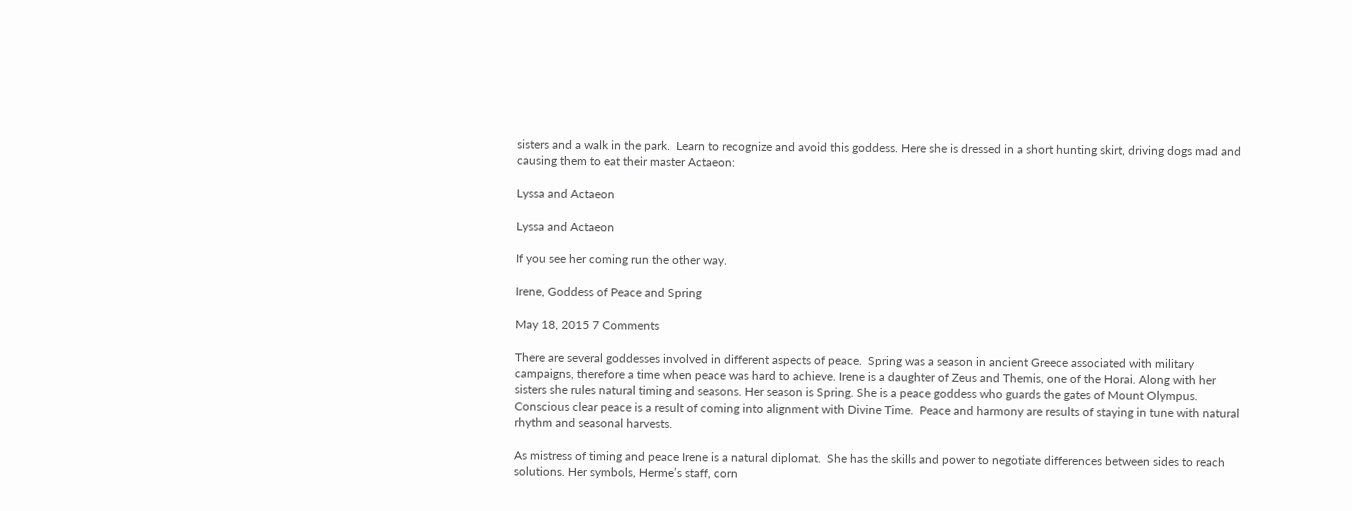sisters and a walk in the park.  Learn to recognize and avoid this goddess. Here she is dressed in a short hunting skirt, driving dogs mad and causing them to eat their master Actaeon:

Lyssa and Actaeon

Lyssa and Actaeon

If you see her coming run the other way.

Irene, Goddess of Peace and Spring

May 18, 2015 7 Comments

There are several goddesses involved in different aspects of peace.  Spring was a season in ancient Greece associated with military campaigns, therefore a time when peace was hard to achieve. Irene is a daughter of Zeus and Themis, one of the Horai. Along with her sisters she rules natural timing and seasons. Her season is Spring. She is a peace goddess who guards the gates of Mount Olympus. Conscious clear peace is a result of coming into alignment with Divine Time.  Peace and harmony are results of staying in tune with natural rhythm and seasonal harvests.

As mistress of timing and peace Irene is a natural diplomat.  She has the skills and power to negotiate differences between sides to reach solutions. Her symbols, Herme’s staff, corn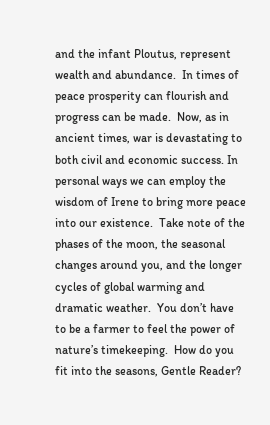and the infant Ploutus, represent wealth and abundance.  In times of peace prosperity can flourish and progress can be made.  Now, as in ancient times, war is devastating to both civil and economic success. In personal ways we can employ the wisdom of Irene to bring more peace into our existence.  Take note of the phases of the moon, the seasonal changes around you, and the longer cycles of global warming and dramatic weather.  You don’t have to be a farmer to feel the power of nature’s timekeeping.  How do you fit into the seasons, Gentle Reader?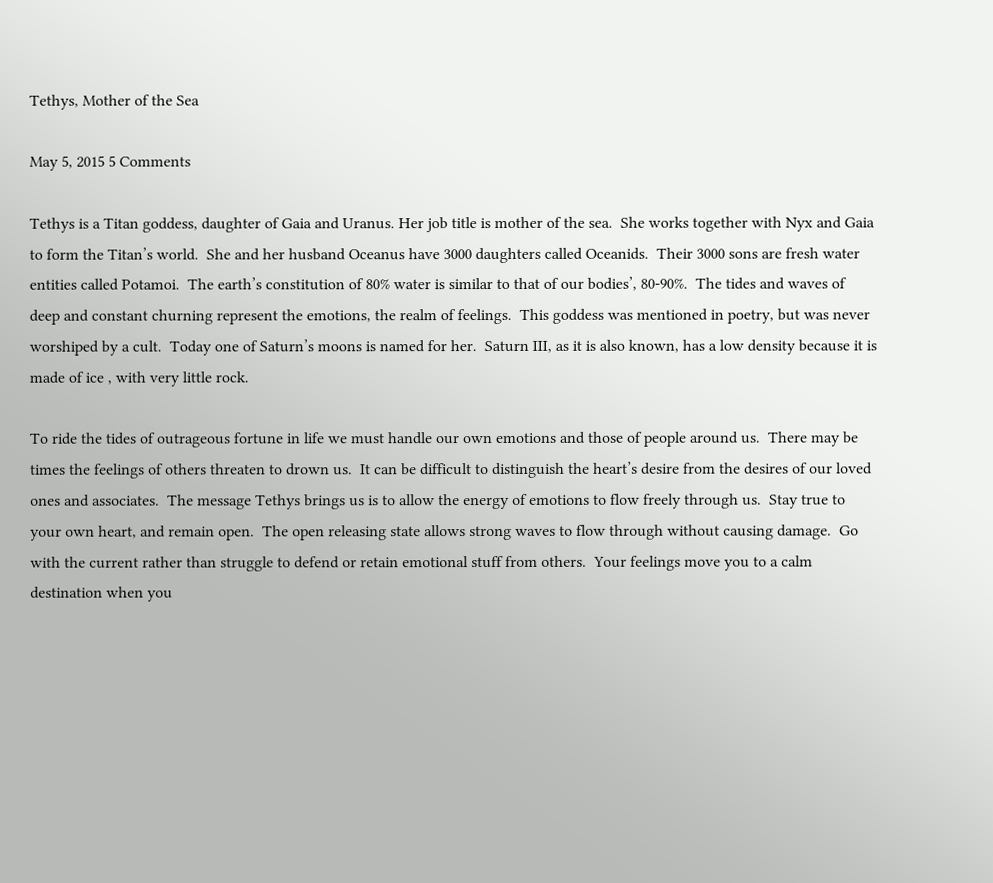Tethys, Mother of the Sea

May 5, 2015 5 Comments

Tethys is a Titan goddess, daughter of Gaia and Uranus. Her job title is mother of the sea.  She works together with Nyx and Gaia to form the Titan’s world.  She and her husband Oceanus have 3000 daughters called Oceanids.  Their 3000 sons are fresh water entities called Potamoi.  The earth’s constitution of 80% water is similar to that of our bodies’, 80-90%.  The tides and waves of deep and constant churning represent the emotions, the realm of feelings.  This goddess was mentioned in poetry, but was never worshiped by a cult.  Today one of Saturn’s moons is named for her.  Saturn III, as it is also known, has a low density because it is made of ice , with very little rock.

To ride the tides of outrageous fortune in life we must handle our own emotions and those of people around us.  There may be times the feelings of others threaten to drown us.  It can be difficult to distinguish the heart’s desire from the desires of our loved ones and associates.  The message Tethys brings us is to allow the energy of emotions to flow freely through us.  Stay true to your own heart, and remain open.  The open releasing state allows strong waves to flow through without causing damage.  Go with the current rather than struggle to defend or retain emotional stuff from others.  Your feelings move you to a calm destination when you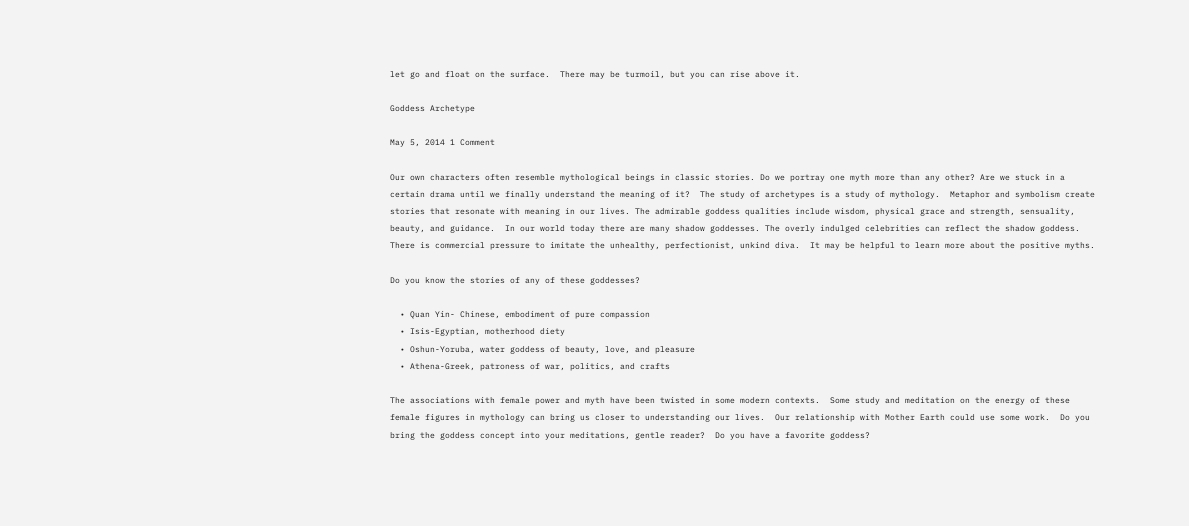let go and float on the surface.  There may be turmoil, but you can rise above it.

Goddess Archetype

May 5, 2014 1 Comment

Our own characters often resemble mythological beings in classic stories. Do we portray one myth more than any other? Are we stuck in a certain drama until we finally understand the meaning of it?  The study of archetypes is a study of mythology.  Metaphor and symbolism create stories that resonate with meaning in our lives. The admirable goddess qualities include wisdom, physical grace and strength, sensuality, beauty, and guidance.  In our world today there are many shadow goddesses. The overly indulged celebrities can reflect the shadow goddess.  There is commercial pressure to imitate the unhealthy, perfectionist, unkind diva.  It may be helpful to learn more about the positive myths.

Do you know the stories of any of these goddesses?

  • Quan Yin- Chinese, embodiment of pure compassion
  • Isis-Egyptian, motherhood diety
  • Oshun-Yoruba, water goddess of beauty, love, and pleasure
  • Athena-Greek, patroness of war, politics, and crafts

The associations with female power and myth have been twisted in some modern contexts.  Some study and meditation on the energy of these female figures in mythology can bring us closer to understanding our lives.  Our relationship with Mother Earth could use some work.  Do you bring the goddess concept into your meditations, gentle reader?  Do you have a favorite goddess?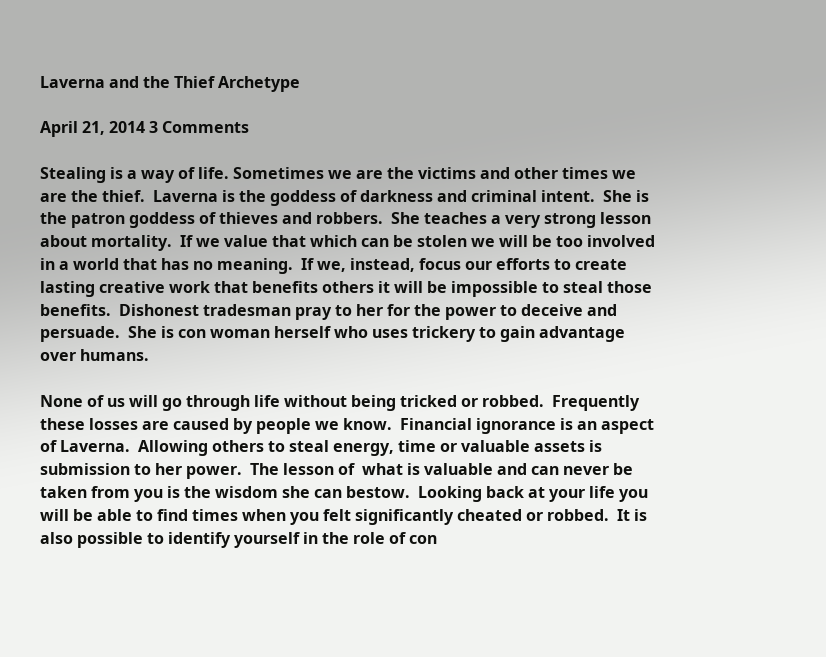Laverna and the Thief Archetype

April 21, 2014 3 Comments

Stealing is a way of life. Sometimes we are the victims and other times we are the thief.  Laverna is the goddess of darkness and criminal intent.  She is the patron goddess of thieves and robbers.  She teaches a very strong lesson about mortality.  If we value that which can be stolen we will be too involved in a world that has no meaning.  If we, instead, focus our efforts to create  lasting creative work that benefits others it will be impossible to steal those benefits.  Dishonest tradesman pray to her for the power to deceive and persuade.  She is con woman herself who uses trickery to gain advantage over humans.

None of us will go through life without being tricked or robbed.  Frequently these losses are caused by people we know.  Financial ignorance is an aspect of Laverna.  Allowing others to steal energy, time or valuable assets is submission to her power.  The lesson of  what is valuable and can never be taken from you is the wisdom she can bestow.  Looking back at your life you will be able to find times when you felt significantly cheated or robbed.  It is also possible to identify yourself in the role of con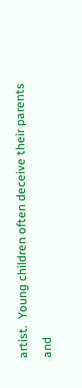artist.  Young children often deceive their parents and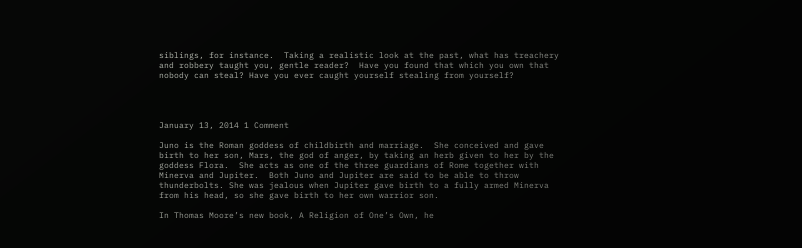siblings, for instance.  Taking a realistic look at the past, what has treachery and robbery taught you, gentle reader?  Have you found that which you own that nobody can steal? Have you ever caught yourself stealing from yourself?




January 13, 2014 1 Comment

Juno is the Roman goddess of childbirth and marriage.  She conceived and gave birth to her son, Mars, the god of anger, by taking an herb given to her by the goddess Flora.  She acts as one of the three guardians of Rome together with Minerva and Jupiter.  Both Juno and Jupiter are said to be able to throw thunderbolts. She was jealous when Jupiter gave birth to a fully armed Minerva from his head, so she gave birth to her own warrior son.

In Thomas Moore’s new book, A Religion of One’s Own, he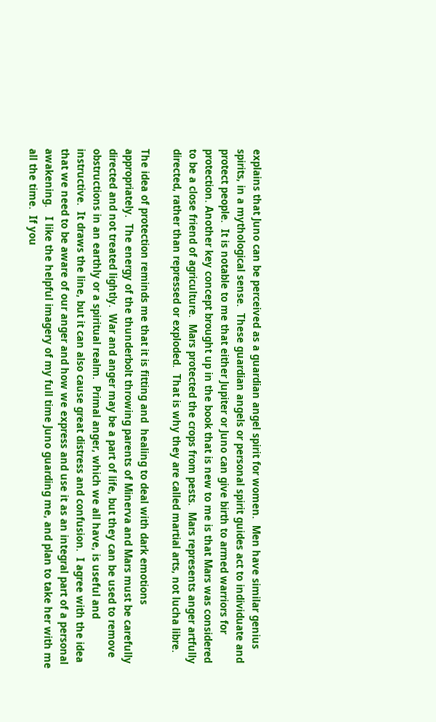explains that Juno can be perceived as a guardian angel spirit for women.  Men have similar genius spirits, in a mythological sense.  These guardian angels or personal spirit guides act to individuate and protect people.  It is notable to me that either Jupiter or Juno can give birth to armed warriors for protection. Another key concept brought up in the book that is new to me is that Mars was considered to be a close friend of agriculture.  Mars protected the crops from pests.  Mars represents anger artfully directed, rather than repressed or exploded.  That is why they are called martial arts, not lucha libre.

The idea of protection reminds me that it is fitting and  healing to deal with dark emotions appropriately.  The energy of the thunderbolt throwing parents of Minerva and Mars must be carefully directed and not treated lightly.  War and anger may be a part of life, but they can be used to remove obstructions in an earthly or a spiritual realm.  Primal anger, which we all have, is useful and instructive.  It draws the line, but it can also cause great distress and confusion.  I agree with the idea that we need to be aware of our anger and how we express and use it as an integral part of a personal awakening.   I like the helpful imagery of my full time Juno guarding me, and plan to take her with me all the time.  If you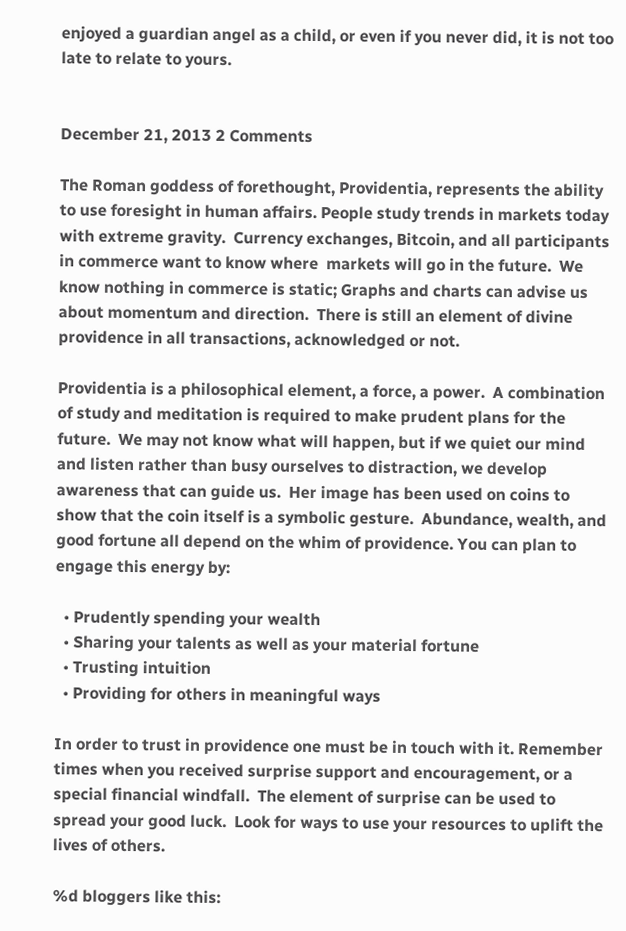enjoyed a guardian angel as a child, or even if you never did, it is not too late to relate to yours.


December 21, 2013 2 Comments

The Roman goddess of forethought, Providentia, represents the ability to use foresight in human affairs. People study trends in markets today with extreme gravity.  Currency exchanges, Bitcoin, and all participants in commerce want to know where  markets will go in the future.  We know nothing in commerce is static; Graphs and charts can advise us about momentum and direction.  There is still an element of divine providence in all transactions, acknowledged or not.

Providentia is a philosophical element, a force, a power.  A combination of study and meditation is required to make prudent plans for the future.  We may not know what will happen, but if we quiet our mind and listen rather than busy ourselves to distraction, we develop awareness that can guide us.  Her image has been used on coins to show that the coin itself is a symbolic gesture.  Abundance, wealth, and good fortune all depend on the whim of providence. You can plan to engage this energy by:

  • Prudently spending your wealth
  • Sharing your talents as well as your material fortune
  • Trusting intuition
  • Providing for others in meaningful ways

In order to trust in providence one must be in touch with it. Remember times when you received surprise support and encouragement, or a special financial windfall.  The element of surprise can be used to spread your good luck.  Look for ways to use your resources to uplift the lives of others.

%d bloggers like this: